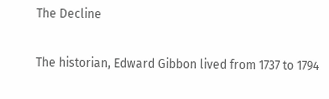The Decline

The historian, Edward Gibbon lived from 1737 to 1794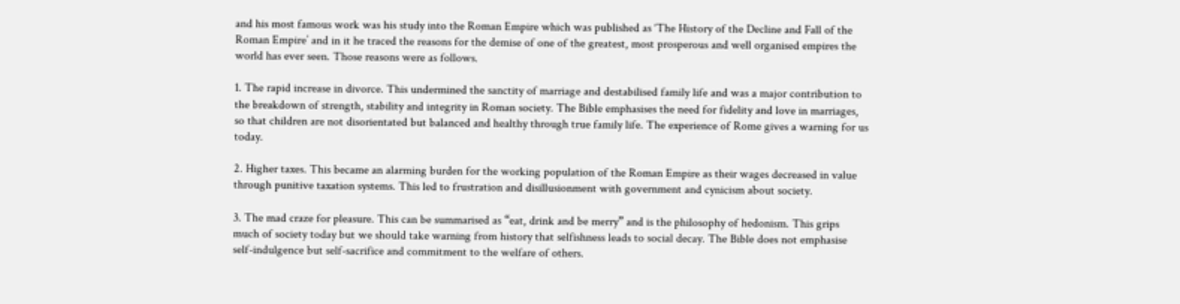and his most famous work was his study into the Roman Empire which was published as ‘The History of the Decline and Fall of the Roman Empire’ and in it he traced the reasons for the demise of one of the greatest, most prosperous and well organised empires the world has ever seen. Those reasons were as follows.

1. The rapid increase in divorce. This undermined the sanctity of marriage and destabilised family life and was a major contribution to the breakdown of strength, stability and integrity in Roman society. The Bible emphasises the need for fidelity and love in marriages, so that children are not disorientated but balanced and healthy through true family life. The experience of Rome gives a warning for us today.

2. Higher taxes. This became an alarming burden for the working population of the Roman Empire as their wages decreased in value through punitive taxation systems. This led to frustration and disillusionment with government and cynicism about society.

3. The mad craze for pleasure. This can be summarised as “eat, drink and be merry” and is the philosophy of hedonism. This grips much of society today but we should take warning from history that selfishness leads to social decay. The Bible does not emphasise self-indulgence but self-sacrifice and commitment to the welfare of others.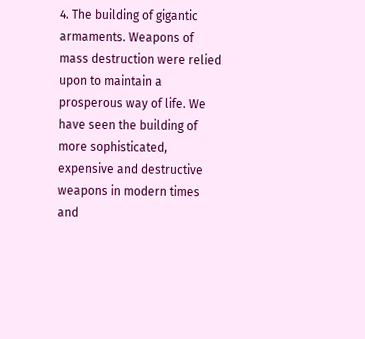4. The building of gigantic armaments. Weapons of mass destruction were relied upon to maintain a prosperous way of life. We have seen the building of more sophisticated, expensive and destructive weapons in modern times and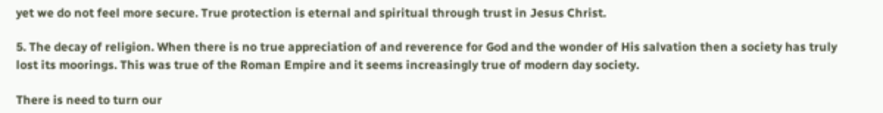yet we do not feel more secure. True protection is eternal and spiritual through trust in Jesus Christ.

5. The decay of religion. When there is no true appreciation of and reverence for God and the wonder of His salvation then a society has truly lost its moorings. This was true of the Roman Empire and it seems increasingly true of modern day society.

There is need to turn our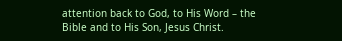attention back to God, to His Word – the Bible and to His Son, Jesus Christ.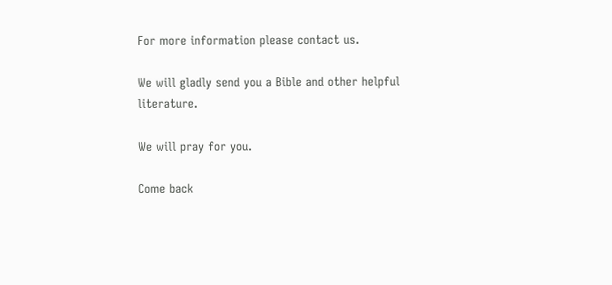For more information please contact us.

We will gladly send you a Bible and other helpful literature.

We will pray for you.

Come back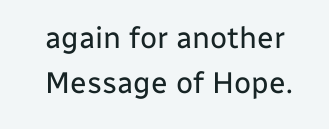again for another Message of Hope.